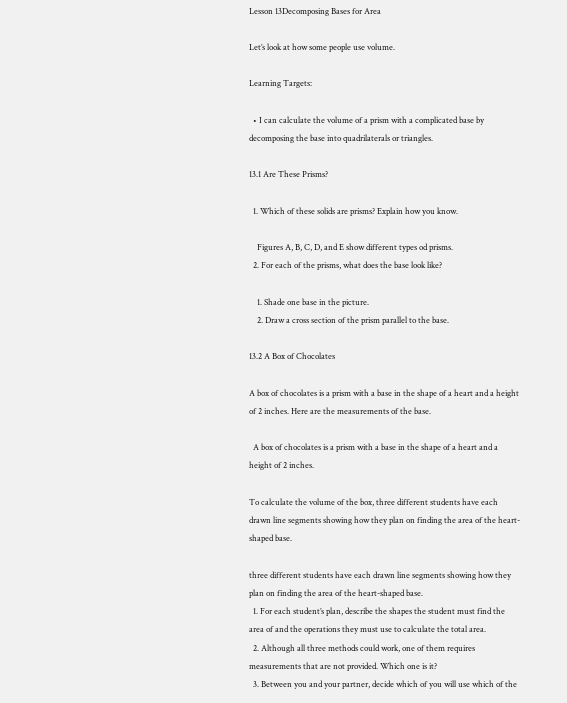Lesson 13Decomposing Bases for Area

Let’s look at how some people use volume.

Learning Targets:

  • I can calculate the volume of a prism with a complicated base by decomposing the base into quadrilaterals or triangles.

13.1 Are These Prisms?

  1. Which of these solids are prisms? Explain how you know.

    Figures A, B, C, D, and E show different types od prisms.
  2. For each of the prisms, what does the base look like?

    1. Shade one base in the picture.
    2. Draw a cross section of the prism parallel to the base.

13.2 A Box of Chocolates

A box of chocolates is a prism with a base in the shape of a heart and a height of 2 inches. Here are the measurements of the base.

  A box of chocolates is a prism with a base in the shape of a heart and a height of 2 inches.

To calculate the volume of the box, three different students have each drawn line segments showing how they plan on finding the area of the heart-shaped base.

three different students have each drawn line segments showing how they plan on finding the area of the heart-shaped base.
  1. For each student’s plan, describe the shapes the student must find the area of and the operations they must use to calculate the total area.
  2. Although all three methods could work, one of them requires measurements that are not provided. Which one is it?
  3. Between you and your partner, decide which of you will use which of the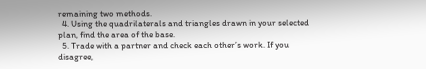remaining two methods.
  4. Using the quadrilaterals and triangles drawn in your selected plan, find the area of the base.
  5. Trade with a partner and check each other’s work. If you disagree,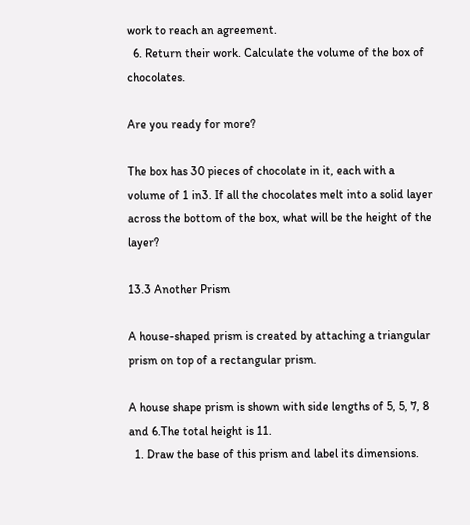work to reach an agreement.
  6. Return their work. Calculate the volume of the box of chocolates.

Are you ready for more?

The box has 30 pieces of chocolate in it, each with a volume of 1 in3. If all the chocolates melt into a solid layer across the bottom of the box, what will be the height of the layer?

13.3 Another Prism

A house-shaped prism is created by attaching a triangular prism on top of a rectangular prism.

A house shape prism is shown with side lengths of 5, 5, 7, 8 and 6.The total height is 11.
  1. Draw the base of this prism and label its dimensions.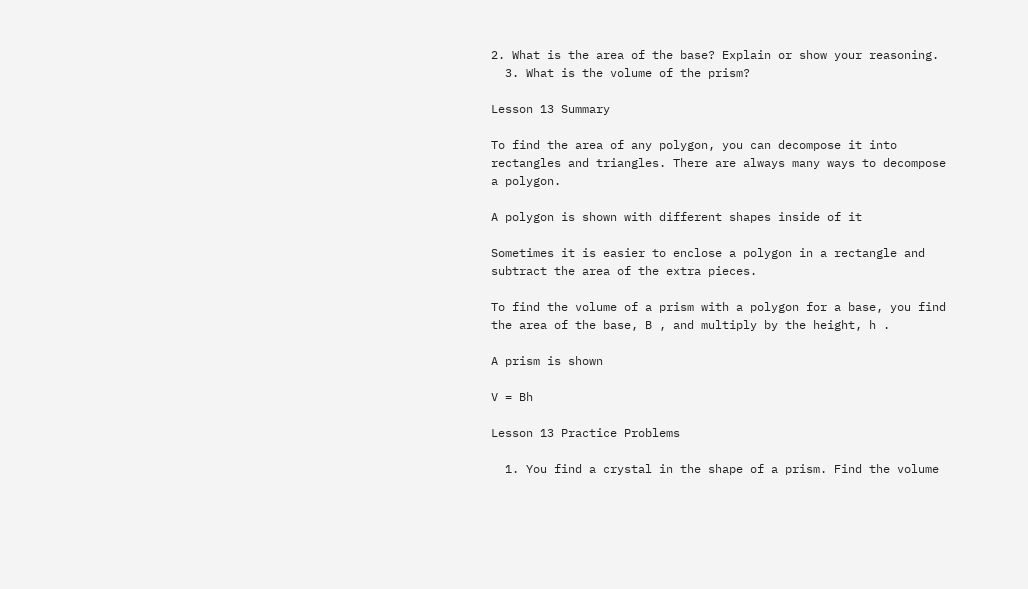2. What is the area of the base? Explain or show your reasoning.
  3. What is the volume of the prism?

Lesson 13 Summary

To find the area of any polygon, you can decompose it into rectangles and triangles. There are always many ways to decompose a polygon.

A polygon is shown with different shapes inside of it

Sometimes it is easier to enclose a polygon in a rectangle and subtract the area of the extra pieces.

To find the volume of a prism with a polygon for a base, you find the area of the base, B , and multiply by the height, h .

A prism is shown

V = Bh

Lesson 13 Practice Problems

  1. You find a crystal in the shape of a prism. Find the volume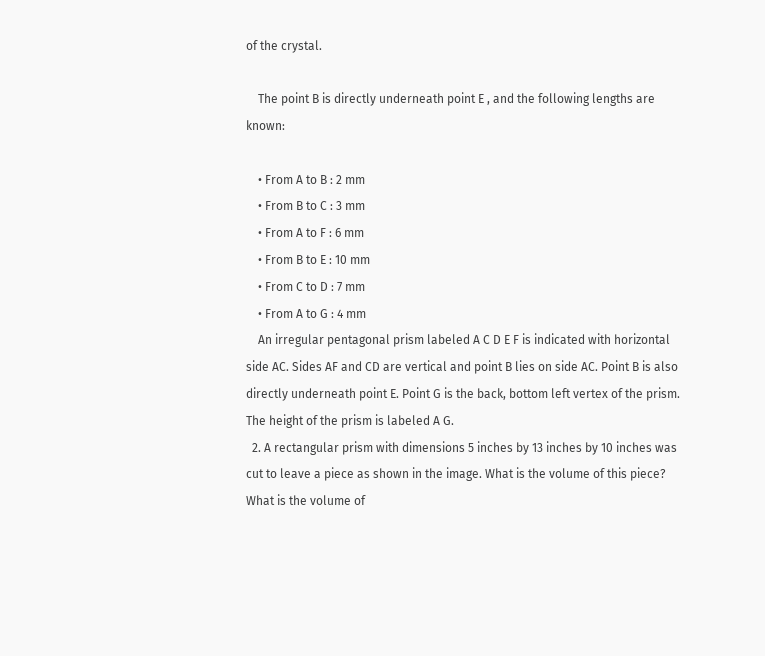of the crystal.

    The point B is directly underneath point E , and the following lengths are known:

    • From A to B : 2 mm
    • From B to C : 3 mm
    • From A to F : 6 mm
    • From B to E : 10 mm
    • From C to D : 7 mm
    • From A to G : 4 mm
    An irregular pentagonal prism labeled A C D E F is indicated with horizontal side AC. Sides AF and CD are vertical and point B lies on side AC. Point B is also directly underneath point E. Point G is the back, bottom left vertex of the prism. The height of the prism is labeled A G.
  2. A rectangular prism with dimensions 5 inches by 13 inches by 10 inches was cut to leave a piece as shown in the image. What is the volume of this piece? What is the volume of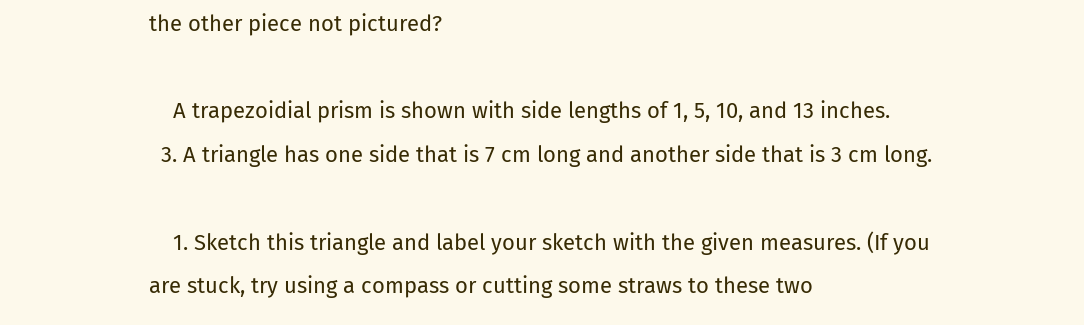the other piece not pictured?

    A trapezoidial prism is shown with side lengths of 1, 5, 10, and 13 inches.
  3. A triangle has one side that is 7 cm long and another side that is 3 cm long.

    1. Sketch this triangle and label your sketch with the given measures. (If you are stuck, try using a compass or cutting some straws to these two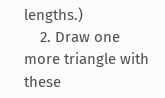lengths.)
    2. Draw one more triangle with these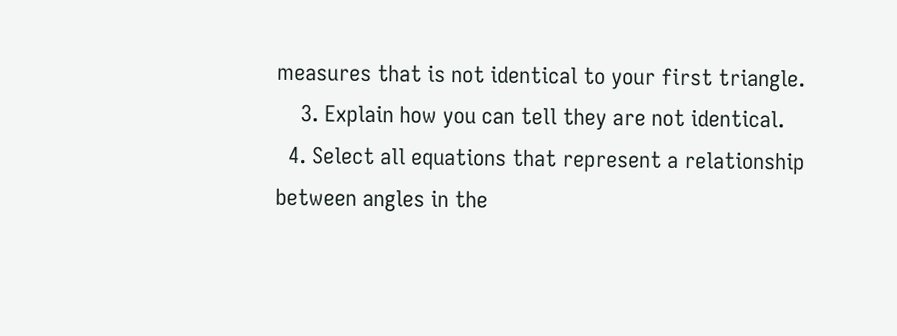measures that is not identical to your first triangle.
    3. Explain how you can tell they are not identical.
  4. Select all equations that represent a relationship between angles in the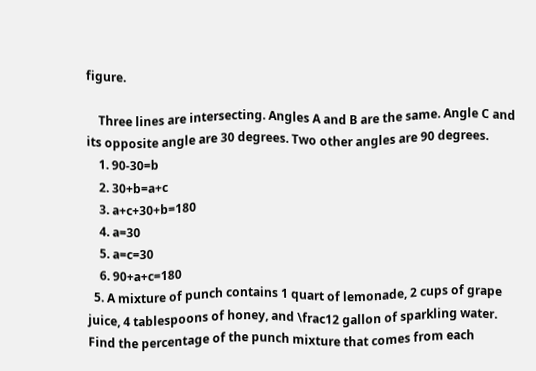figure.

    Three lines are intersecting. Angles A and B are the same. Angle C and its opposite angle are 30 degrees. Two other angles are 90 degrees.
    1. 90-30=b
    2. 30+b=a+c
    3. a+c+30+b=180
    4. a=30
    5. a=c=30
    6. 90+a+c=180
  5. A mixture of punch contains 1 quart of lemonade, 2 cups of grape juice, 4 tablespoons of honey, and \frac12 gallon of sparkling water. Find the percentage of the punch mixture that comes from each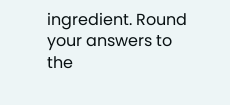ingredient. Round your answers to the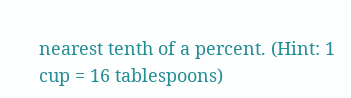nearest tenth of a percent. (Hint: 1 cup = 16 tablespoons)